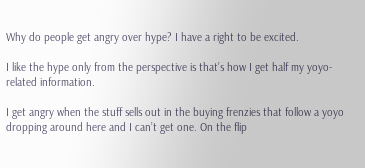Why do people get angry over hype? I have a right to be excited.

I like the hype only from the perspective is that’s how I get half my yoyo-related information.

I get angry when the stuff sells out in the buying frenzies that follow a yoyo dropping around here and I can’t get one. On the flip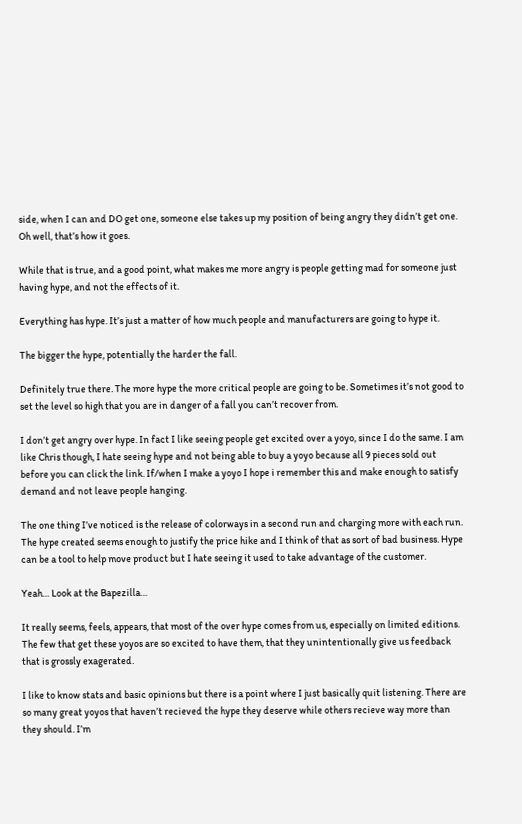side, when I can and DO get one, someone else takes up my position of being angry they didn’t get one. Oh well, that’s how it goes.

While that is true, and a good point, what makes me more angry is people getting mad for someone just having hype, and not the effects of it.

Everything has hype. It’s just a matter of how much people and manufacturers are going to hype it.

The bigger the hype, potentially the harder the fall.

Definitely true there. The more hype the more critical people are going to be. Sometimes it’s not good to set the level so high that you are in danger of a fall you can’t recover from.

I don’t get angry over hype. In fact I like seeing people get excited over a yoyo, since I do the same. I am like Chris though, I hate seeing hype and not being able to buy a yoyo because all 9 pieces sold out before you can click the link. If/when I make a yoyo I hope i remember this and make enough to satisfy demand and not leave people hanging.

The one thing I’ve noticed is the release of colorways in a second run and charging more with each run. The hype created seems enough to justify the price hike and I think of that as sort of bad business. Hype can be a tool to help move product but I hate seeing it used to take advantage of the customer.

Yeah… Look at the Bapezilla…

It really seems, feels, appears, that most of the over hype comes from us, especially on limited editions. The few that get these yoyos are so excited to have them, that they unintentionally give us feedback that is grossly exagerated.

I like to know stats and basic opinions but there is a point where I just basically quit listening. There are so many great yoyos that haven’t recieved the hype they deserve while others recieve way more than they should. I’m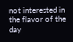not interested in the flavor of the day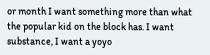or month I want something more than what the popular kid on the block has. I want substance, I want a yoyo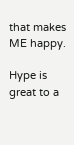that makes ME happy.

Hype is great to a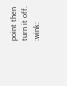point then turn it off. :wink: